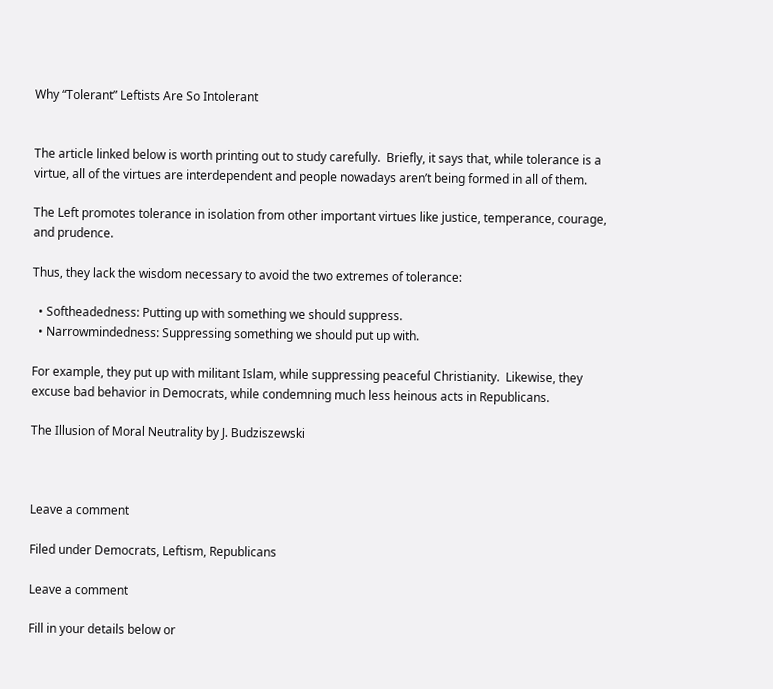Why “Tolerant” Leftists Are So Intolerant


The article linked below is worth printing out to study carefully.  Briefly, it says that, while tolerance is a virtue, all of the virtues are interdependent and people nowadays aren’t being formed in all of them.

The Left promotes tolerance in isolation from other important virtues like justice, temperance, courage, and prudence.

Thus, they lack the wisdom necessary to avoid the two extremes of tolerance:

  • Softheadedness: Putting up with something we should suppress.
  • Narrowmindedness: Suppressing something we should put up with.

For example, they put up with militant Islam, while suppressing peaceful Christianity.  Likewise, they excuse bad behavior in Democrats, while condemning much less heinous acts in Republicans.

The Illusion of Moral Neutrality by J. Budziszewski



Leave a comment

Filed under Democrats, Leftism, Republicans

Leave a comment

Fill in your details below or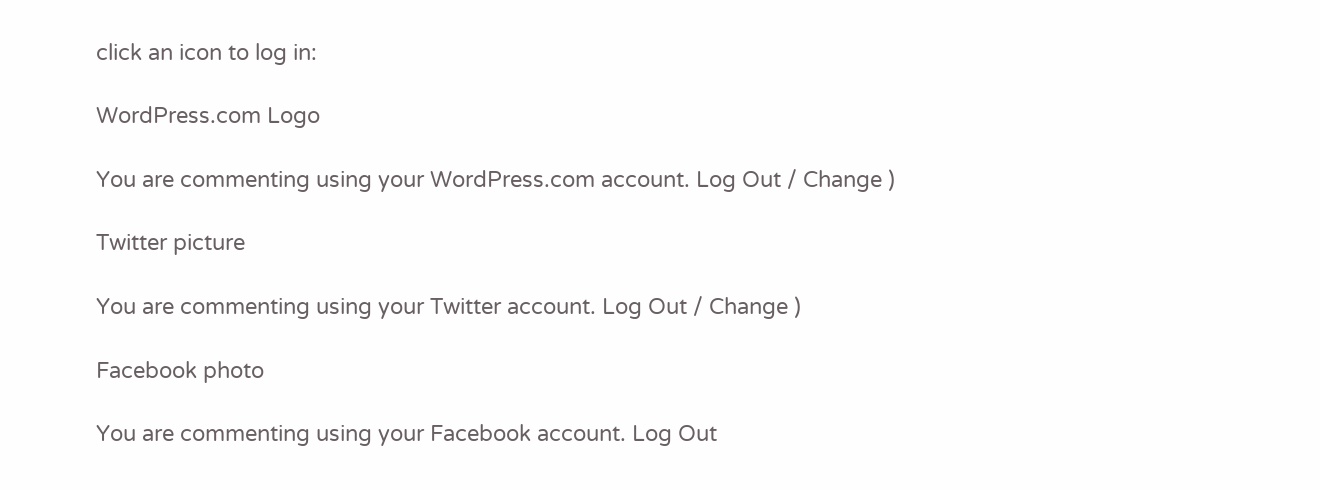click an icon to log in:

WordPress.com Logo

You are commenting using your WordPress.com account. Log Out / Change )

Twitter picture

You are commenting using your Twitter account. Log Out / Change )

Facebook photo

You are commenting using your Facebook account. Log Out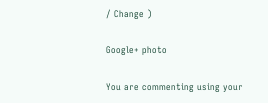/ Change )

Google+ photo

You are commenting using your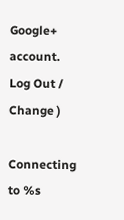Google+ account. Log Out / Change )

Connecting to %s